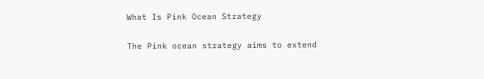What Is Pink Ocean Strategy

The Pink ocean strategy aims to extend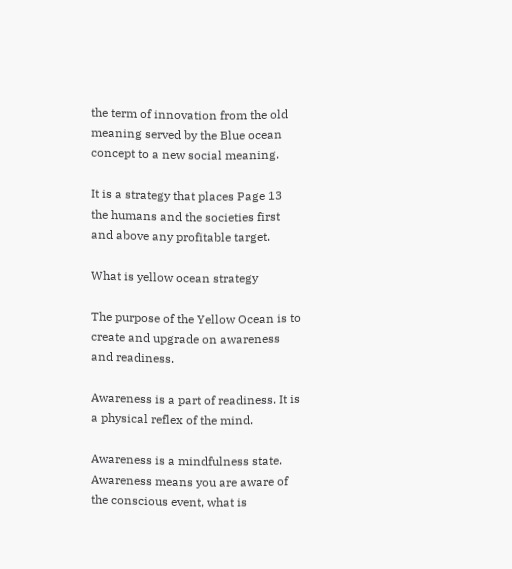the term of innovation from the old meaning served by the Blue ocean concept to a new social meaning.

It is a strategy that places Page 13 the humans and the societies first and above any profitable target.

What is yellow ocean strategy

The purpose of the Yellow Ocean is to create and upgrade on awareness and readiness.

Awareness is a part of readiness. It is a physical reflex of the mind.

Awareness is a mindfulness state. Awareness means you are aware of the conscious event, what is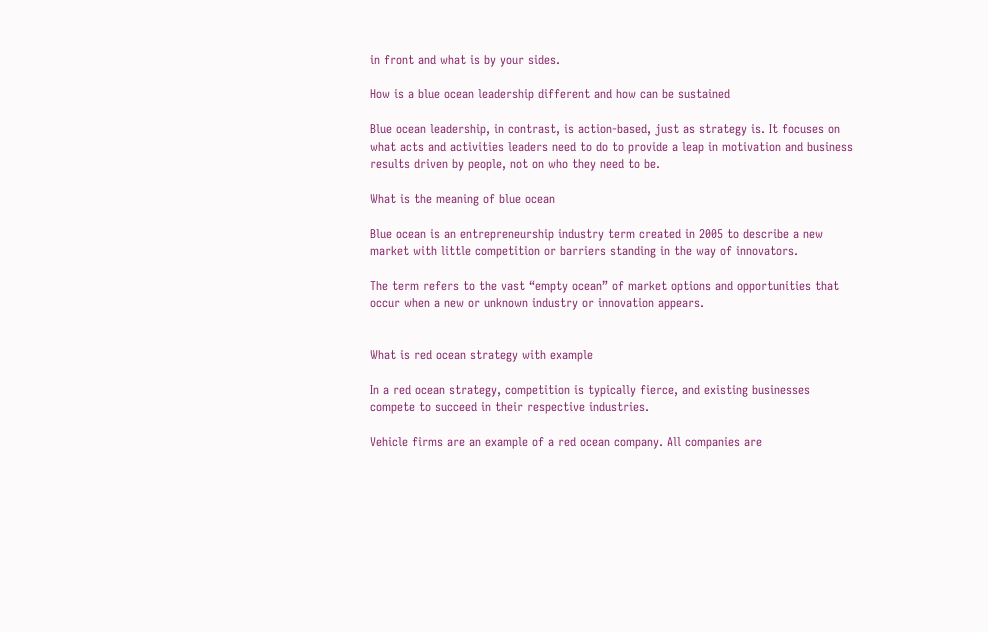in front and what is by your sides.

How is a blue ocean leadership different and how can be sustained

Blue ocean leadership, in contrast, is action-based, just as strategy is. It focuses on what acts and activities leaders need to do to provide a leap in motivation and business results driven by people, not on who they need to be.

What is the meaning of blue ocean

Blue ocean is an entrepreneurship industry term created in 2005 to describe a new market with little competition or barriers standing in the way of innovators.

The term refers to the vast “empty ocean” of market options and opportunities that occur when a new or unknown industry or innovation appears.


What is red ocean strategy with example

In a red ocean strategy, competition is typically fierce, and existing businesses compete to succeed in their respective industries.

Vehicle firms are an example of a red ocean company. All companies are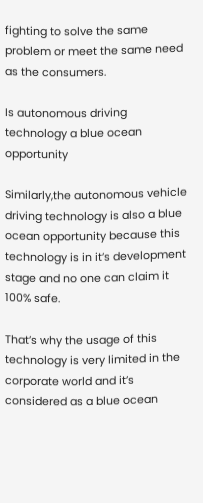fighting to solve the same problem or meet the same need as the consumers.

Is autonomous driving technology a blue ocean opportunity

Similarly,the autonomous vehicle driving technology is also a blue ocean opportunity because this technology is in it’s development stage and no one can claim it 100% safe.

That’s why the usage of this technology is very limited in the corporate world and it’s considered as a blue ocean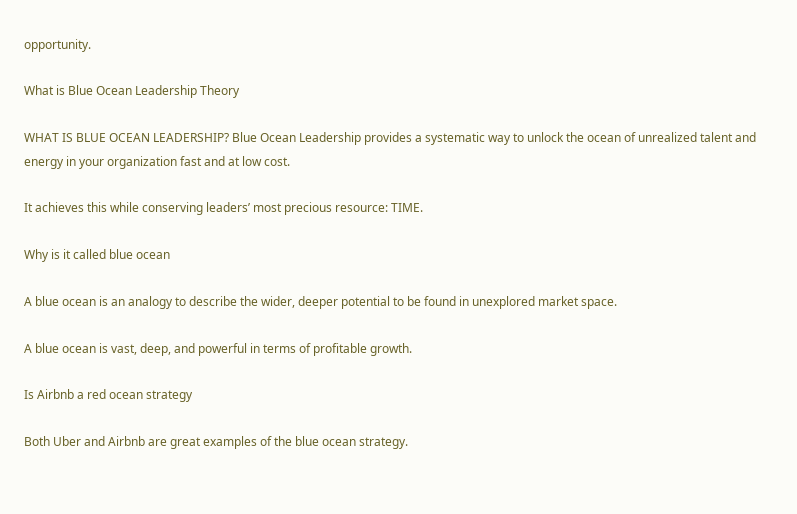opportunity.

What is Blue Ocean Leadership Theory

WHAT IS BLUE OCEAN LEADERSHIP? Blue Ocean Leadership provides a systematic way to unlock the ocean of unrealized talent and energy in your organization fast and at low cost.

It achieves this while conserving leaders’ most precious resource: TIME.

Why is it called blue ocean

A blue ocean is an analogy to describe the wider, deeper potential to be found in unexplored market space.

A blue ocean is vast, deep, and powerful in terms of profitable growth.

Is Airbnb a red ocean strategy

Both Uber and Airbnb are great examples of the blue ocean strategy.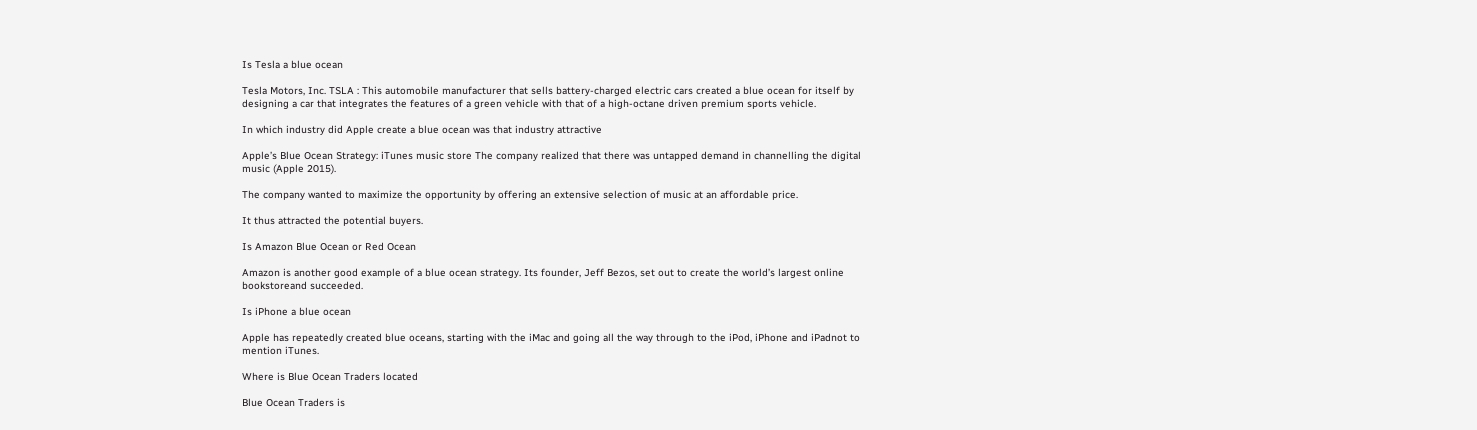Is Tesla a blue ocean

Tesla Motors, Inc. TSLA : This automobile manufacturer that sells battery-charged electric cars created a blue ocean for itself by designing a car that integrates the features of a green vehicle with that of a high-octane driven premium sports vehicle.

In which industry did Apple create a blue ocean was that industry attractive

Apple’s Blue Ocean Strategy: iTunes music store The company realized that there was untapped demand in channelling the digital music (Apple 2015).

The company wanted to maximize the opportunity by offering an extensive selection of music at an affordable price.

It thus attracted the potential buyers.

Is Amazon Blue Ocean or Red Ocean

Amazon is another good example of a blue ocean strategy. Its founder, Jeff Bezos, set out to create the world’s largest online bookstoreand succeeded.

Is iPhone a blue ocean

Apple has repeatedly created blue oceans, starting with the iMac and going all the way through to the iPod, iPhone and iPadnot to mention iTunes.

Where is Blue Ocean Traders located

Blue Ocean Traders is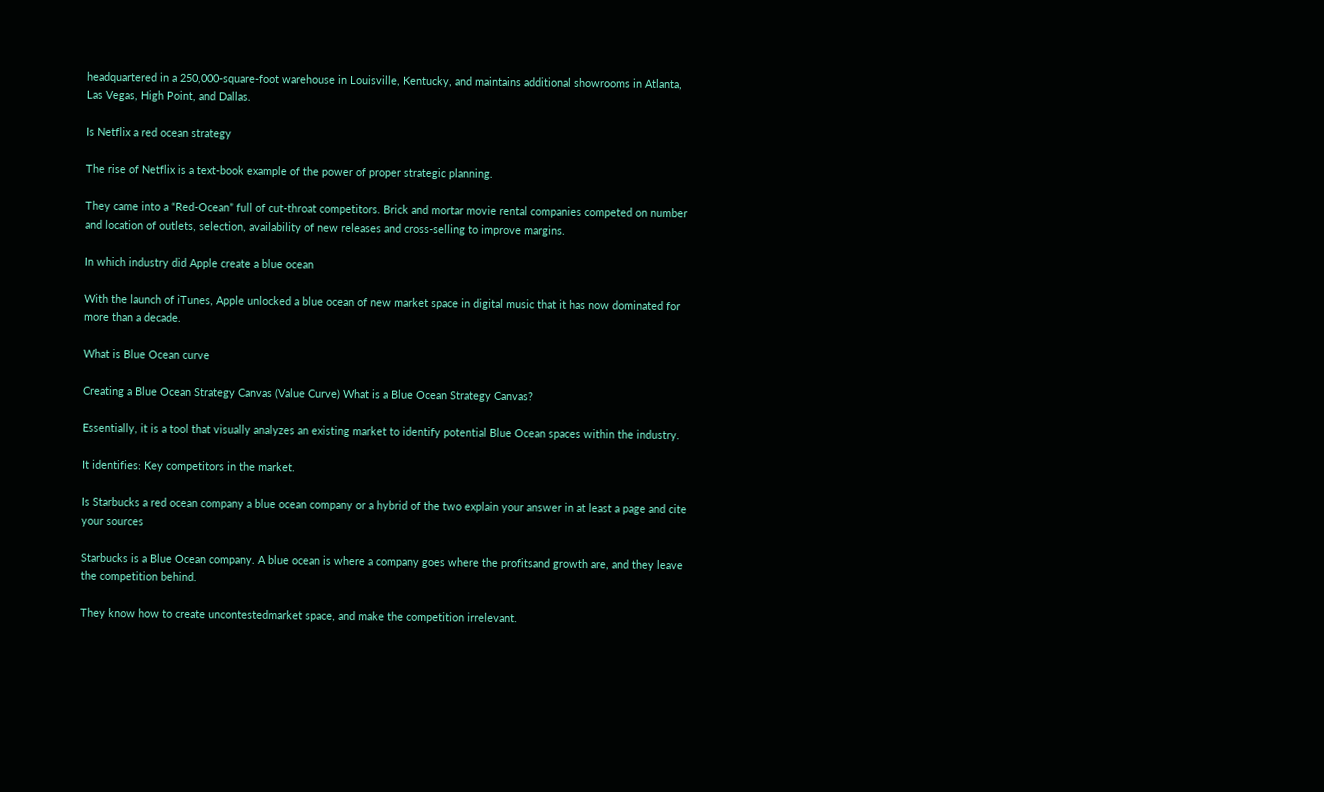headquartered in a 250,000-square-foot warehouse in Louisville, Kentucky, and maintains additional showrooms in Atlanta, Las Vegas, High Point, and Dallas.

Is Netflix a red ocean strategy

The rise of Netflix is a text-book example of the power of proper strategic planning.

They came into a “Red-Ocean” full of cut-throat competitors. Brick and mortar movie rental companies competed on number and location of outlets, selection, availability of new releases and cross-selling to improve margins.

In which industry did Apple create a blue ocean

With the launch of iTunes, Apple unlocked a blue ocean of new market space in digital music that it has now dominated for more than a decade.

What is Blue Ocean curve

Creating a Blue Ocean Strategy Canvas (Value Curve) What is a Blue Ocean Strategy Canvas?

Essentially, it is a tool that visually analyzes an existing market to identify potential Blue Ocean spaces within the industry.

It identifies: Key competitors in the market.

Is Starbucks a red ocean company a blue ocean company or a hybrid of the two explain your answer in at least a page and cite your sources

Starbucks is a Blue Ocean company. A blue ocean is where a company goes where the profitsand growth are, and they leave the competition behind.

They know how to create uncontestedmarket space, and make the competition irrelevant.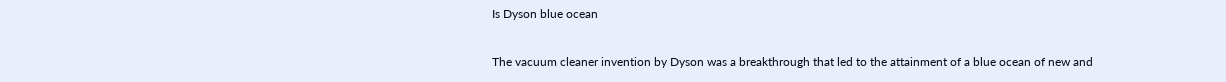Is Dyson blue ocean

The vacuum cleaner invention by Dyson was a breakthrough that led to the attainment of a blue ocean of new and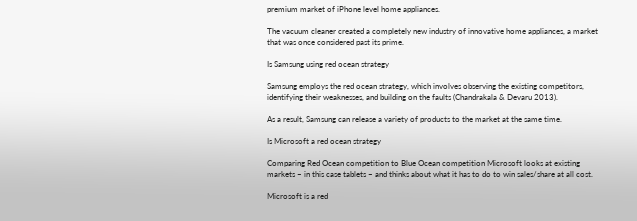premium market of iPhone level home appliances.

The vacuum cleaner created a completely new industry of innovative home appliances, a market that was once considered past its prime.

Is Samsung using red ocean strategy

Samsung employs the red ocean strategy, which involves observing the existing competitors, identifying their weaknesses, and building on the faults (Chandrakala & Devaru 2013).

As a result, Samsung can release a variety of products to the market at the same time.

Is Microsoft a red ocean strategy

Comparing Red Ocean competition to Blue Ocean competition Microsoft looks at existing markets – in this case tablets – and thinks about what it has to do to win sales/share at all cost.

Microsoft is a red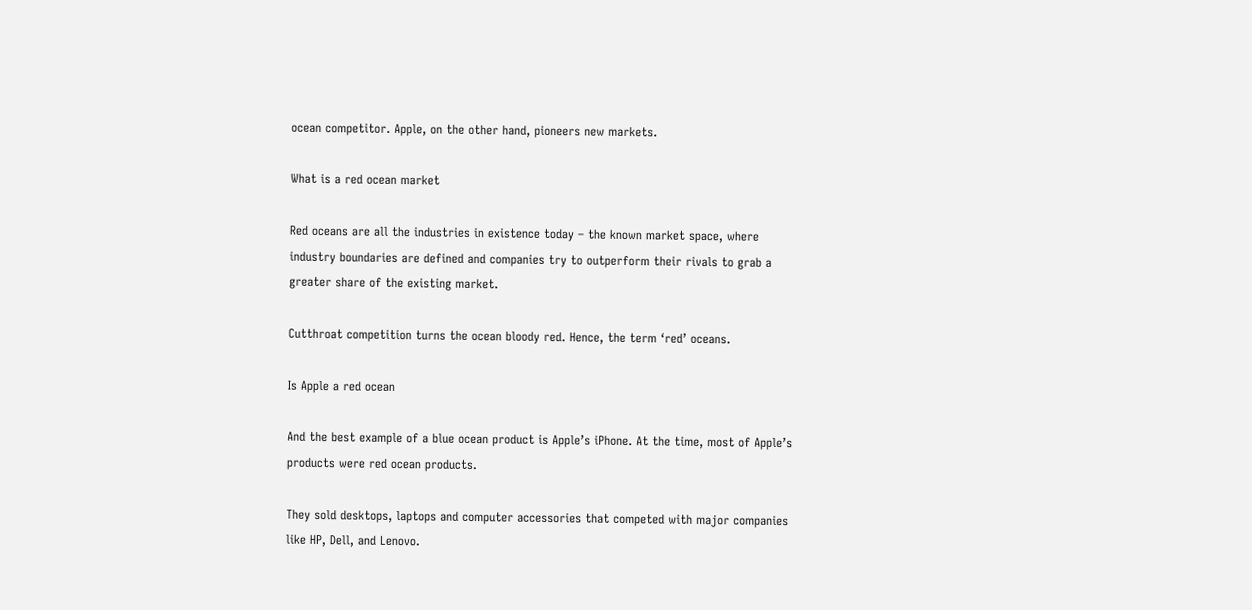ocean competitor. Apple, on the other hand, pioneers new markets.

What is a red ocean market

Red oceans are all the industries in existence today – the known market space, where industry boundaries are defined and companies try to outperform their rivals to grab a greater share of the existing market.

Cutthroat competition turns the ocean bloody red. Hence, the term ‘red’ oceans.

Is Apple a red ocean

And the best example of a blue ocean product is Apple’s iPhone. At the time, most of Apple’s products were red ocean products.

They sold desktops, laptops and computer accessories that competed with major companies like HP, Dell, and Lenovo.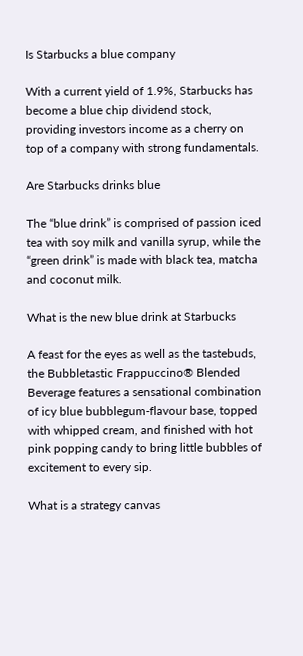Is Starbucks a blue company

With a current yield of 1.9%, Starbucks has become a blue chip dividend stock, providing investors income as a cherry on top of a company with strong fundamentals.

Are Starbucks drinks blue

The “blue drink” is comprised of passion iced tea with soy milk and vanilla syrup, while the “green drink” is made with black tea, matcha and coconut milk.

What is the new blue drink at Starbucks

A feast for the eyes as well as the tastebuds, the Bubbletastic Frappuccino® Blended Beverage features a sensational combination of icy blue bubblegum-flavour base, topped with whipped cream, and finished with hot pink popping candy to bring little bubbles of excitement to every sip.

What is a strategy canvas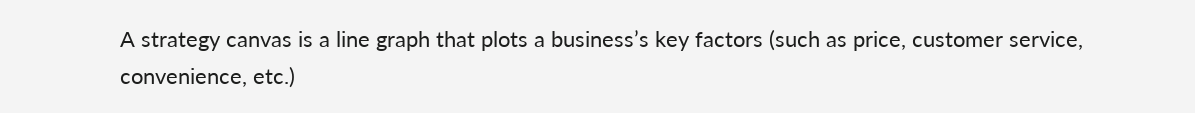A strategy canvas is a line graph that plots a business’s key factors (such as price, customer service, convenience, etc.)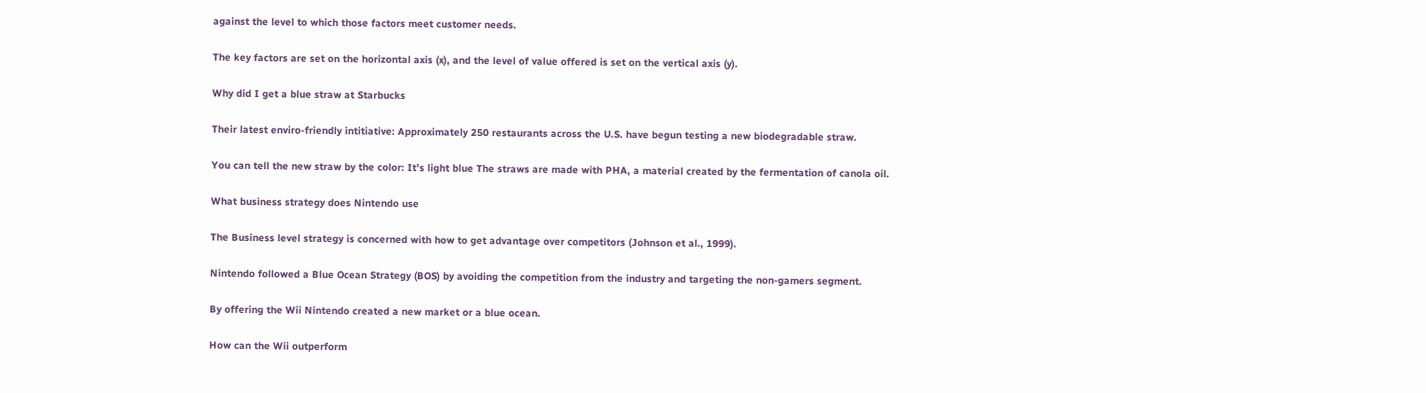against the level to which those factors meet customer needs.

The key factors are set on the horizontal axis (x), and the level of value offered is set on the vertical axis (y).

Why did I get a blue straw at Starbucks

Their latest enviro-friendly intitiative: Approximately 250 restaurants across the U.S. have begun testing a new biodegradable straw.

You can tell the new straw by the color: It’s light blue The straws are made with PHA, a material created by the fermentation of canola oil.

What business strategy does Nintendo use

The Business level strategy is concerned with how to get advantage over competitors (Johnson et al., 1999).

Nintendo followed a Blue Ocean Strategy (BOS) by avoiding the competition from the industry and targeting the non-gamers segment.

By offering the Wii Nintendo created a new market or a blue ocean.

How can the Wii outperform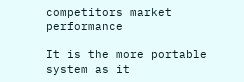competitors market performance

It is the more portable system as it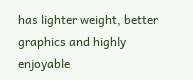has lighter weight, better graphics and highly enjoyable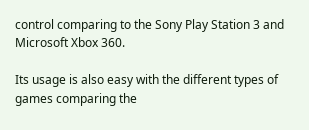control comparing to the Sony Play Station 3 and Microsoft Xbox 360.

Its usage is also easy with the different types of games comparing the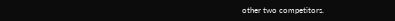other two competitors.